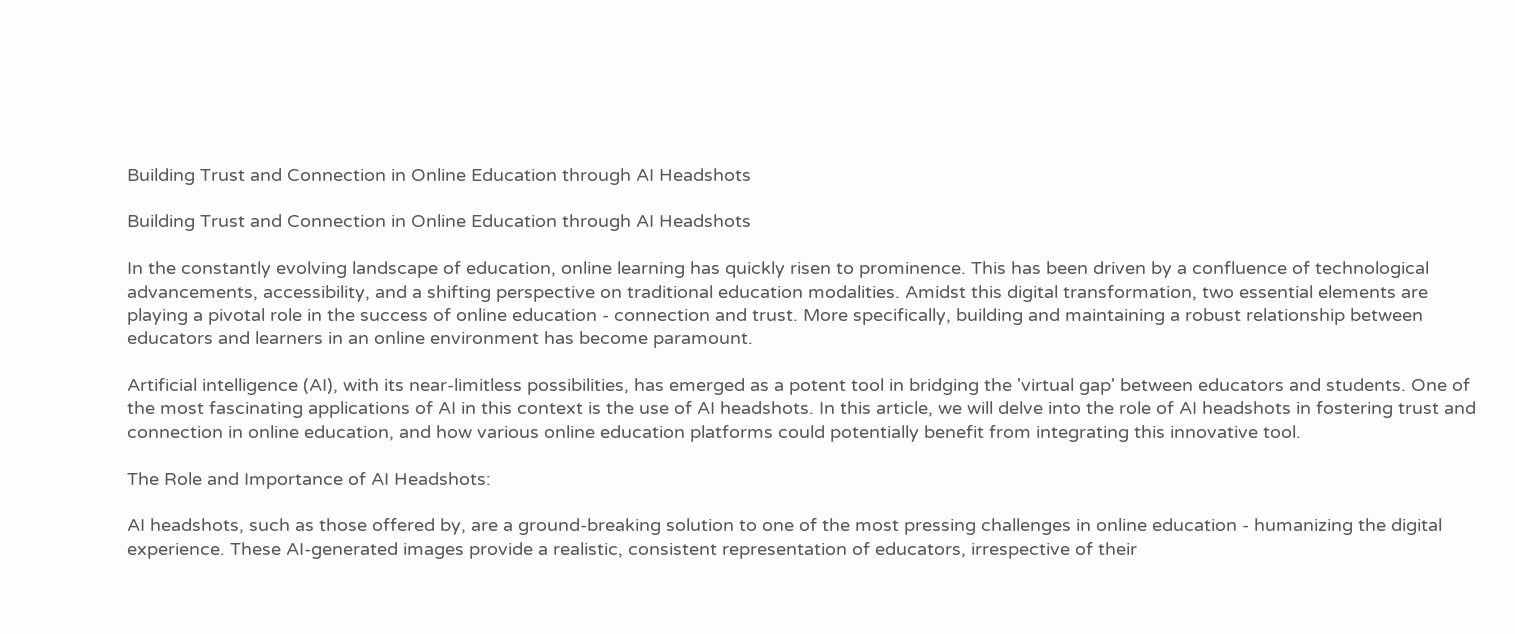Building Trust and Connection in Online Education through AI Headshots

Building Trust and Connection in Online Education through AI Headshots

In the constantly evolving landscape of education, online learning has quickly risen to prominence. This has been driven by a confluence of technological advancements, accessibility, and a shifting perspective on traditional education modalities. Amidst this digital transformation, two essential elements are playing a pivotal role in the success of online education - connection and trust. More specifically, building and maintaining a robust relationship between educators and learners in an online environment has become paramount.

Artificial intelligence (AI), with its near-limitless possibilities, has emerged as a potent tool in bridging the 'virtual gap' between educators and students. One of the most fascinating applications of AI in this context is the use of AI headshots. In this article, we will delve into the role of AI headshots in fostering trust and connection in online education, and how various online education platforms could potentially benefit from integrating this innovative tool.

The Role and Importance of AI Headshots:

AI headshots, such as those offered by, are a ground-breaking solution to one of the most pressing challenges in online education - humanizing the digital experience. These AI-generated images provide a realistic, consistent representation of educators, irrespective of their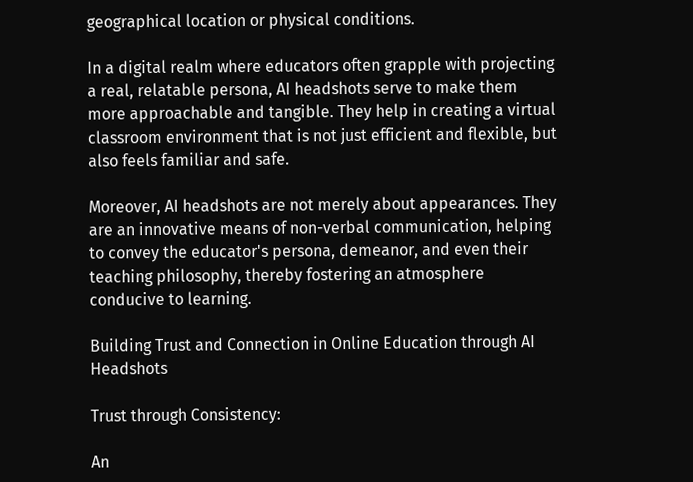geographical location or physical conditions.

In a digital realm where educators often grapple with projecting a real, relatable persona, AI headshots serve to make them more approachable and tangible. They help in creating a virtual classroom environment that is not just efficient and flexible, but also feels familiar and safe.

Moreover, AI headshots are not merely about appearances. They are an innovative means of non-verbal communication, helping to convey the educator's persona, demeanor, and even their teaching philosophy, thereby fostering an atmosphere conducive to learning.

Building Trust and Connection in Online Education through AI Headshots

Trust through Consistency:

An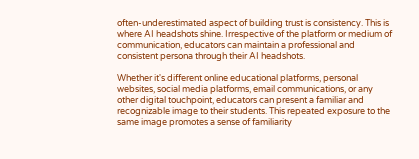often-underestimated aspect of building trust is consistency. This is where AI headshots shine. Irrespective of the platform or medium of communication, educators can maintain a professional and consistent persona through their AI headshots.

Whether it's different online educational platforms, personal websites, social media platforms, email communications, or any other digital touchpoint, educators can present a familiar and recognizable image to their students. This repeated exposure to the same image promotes a sense of familiarity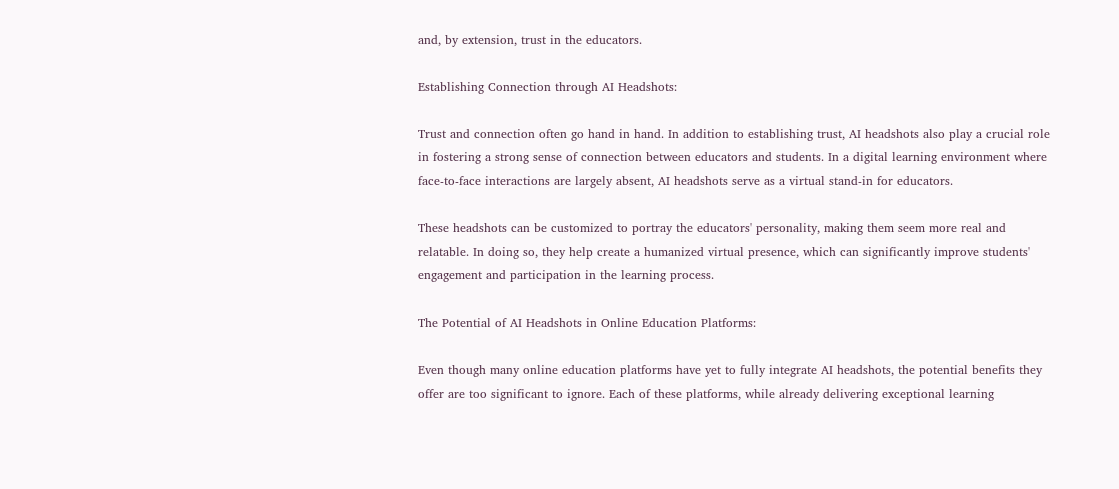and, by extension, trust in the educators.

Establishing Connection through AI Headshots:

Trust and connection often go hand in hand. In addition to establishing trust, AI headshots also play a crucial role in fostering a strong sense of connection between educators and students. In a digital learning environment where face-to-face interactions are largely absent, AI headshots serve as a virtual stand-in for educators.

These headshots can be customized to portray the educators' personality, making them seem more real and relatable. In doing so, they help create a humanized virtual presence, which can significantly improve students' engagement and participation in the learning process.

The Potential of AI Headshots in Online Education Platforms:

Even though many online education platforms have yet to fully integrate AI headshots, the potential benefits they offer are too significant to ignore. Each of these platforms, while already delivering exceptional learning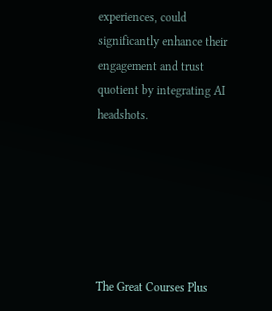experiences, could significantly enhance their engagement and trust quotient by integrating AI headshots.






The Great Courses Plus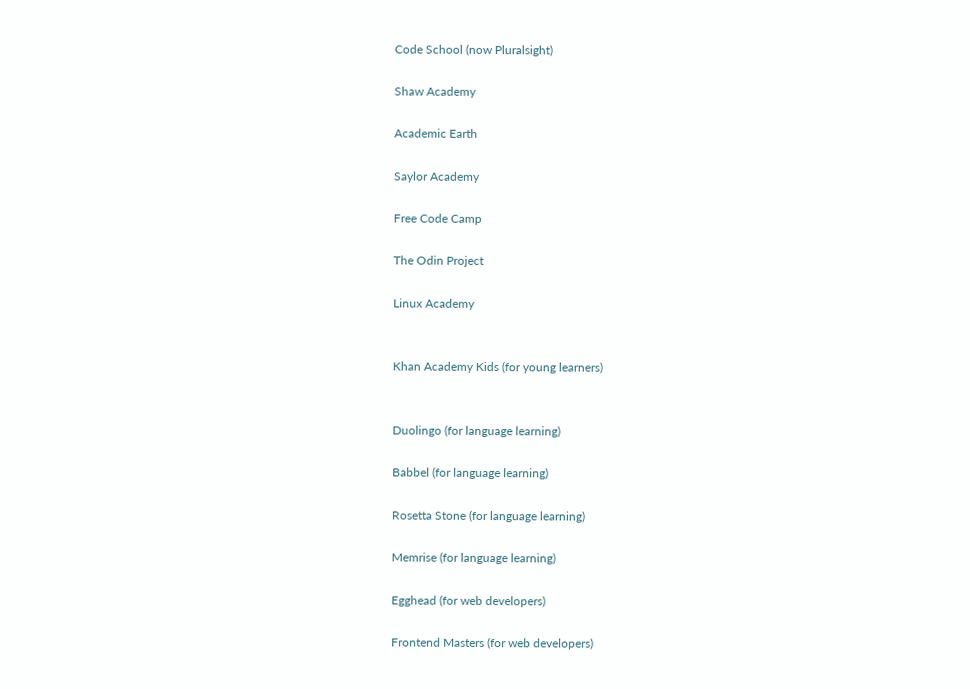Code School (now Pluralsight)

Shaw Academy

Academic Earth

Saylor Academy

Free Code Camp

The Odin Project

Linux Academy


Khan Academy Kids (for young learners)


Duolingo (for language learning)

Babbel (for language learning)

Rosetta Stone (for language learning)

Memrise (for language learning)

Egghead (for web developers)

Frontend Masters (for web developers)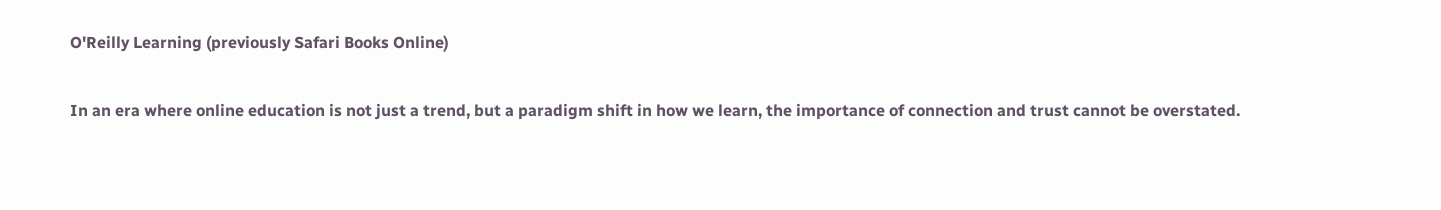O'Reilly Learning (previously Safari Books Online)

In an era where online education is not just a trend, but a paradigm shift in how we learn, the importance of connection and trust cannot be overstated.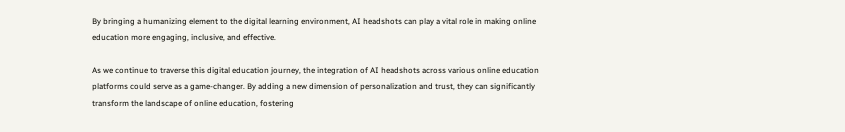By bringing a humanizing element to the digital learning environment, AI headshots can play a vital role in making online education more engaging, inclusive, and effective.

As we continue to traverse this digital education journey, the integration of AI headshots across various online education platforms could serve as a game-changer. By adding a new dimension of personalization and trust, they can significantly transform the landscape of online education, fostering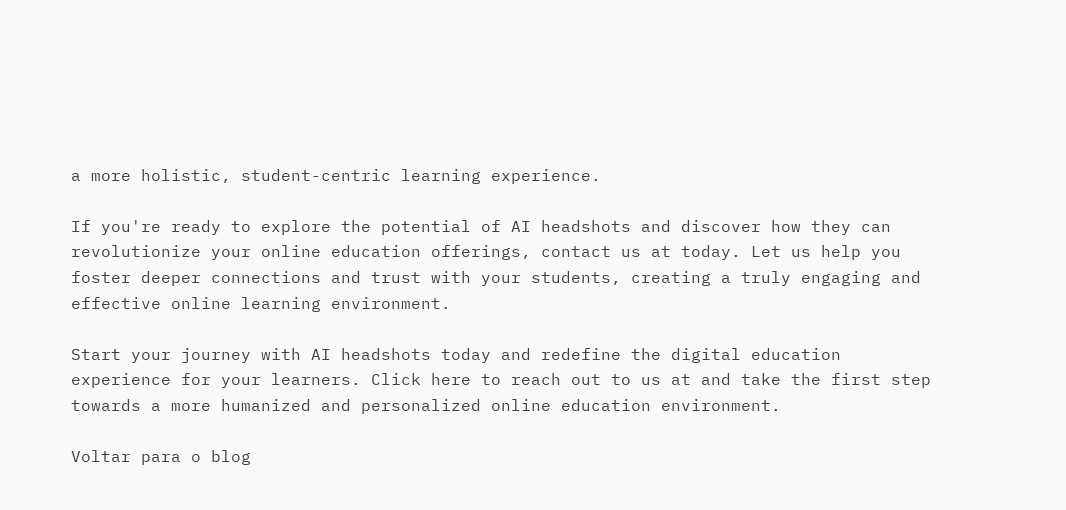a more holistic, student-centric learning experience.

If you're ready to explore the potential of AI headshots and discover how they can revolutionize your online education offerings, contact us at today. Let us help you foster deeper connections and trust with your students, creating a truly engaging and effective online learning environment.

Start your journey with AI headshots today and redefine the digital education experience for your learners. Click here to reach out to us at and take the first step towards a more humanized and personalized online education environment.

Voltar para o blog